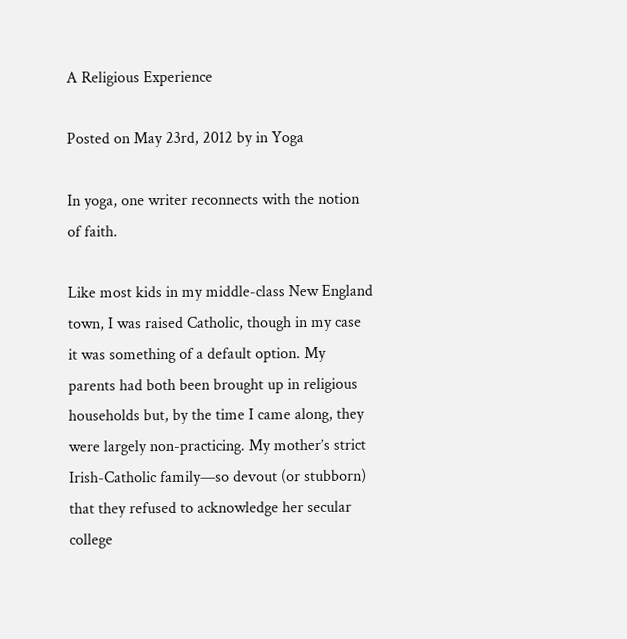A Religious Experience

Posted on May 23rd, 2012 by in Yoga

In yoga, one writer reconnects with the notion of faith.

Like most kids in my middle-class New England town, I was raised Catholic, though in my case it was something of a default option. My parents had both been brought up in religious households but, by the time I came along, they were largely non-practicing. My mother’s strict Irish-Catholic family—so devout (or stubborn) that they refused to acknowledge her secular college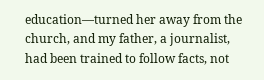education—turned her away from the church, and my father, a journalist, had been trained to follow facts, not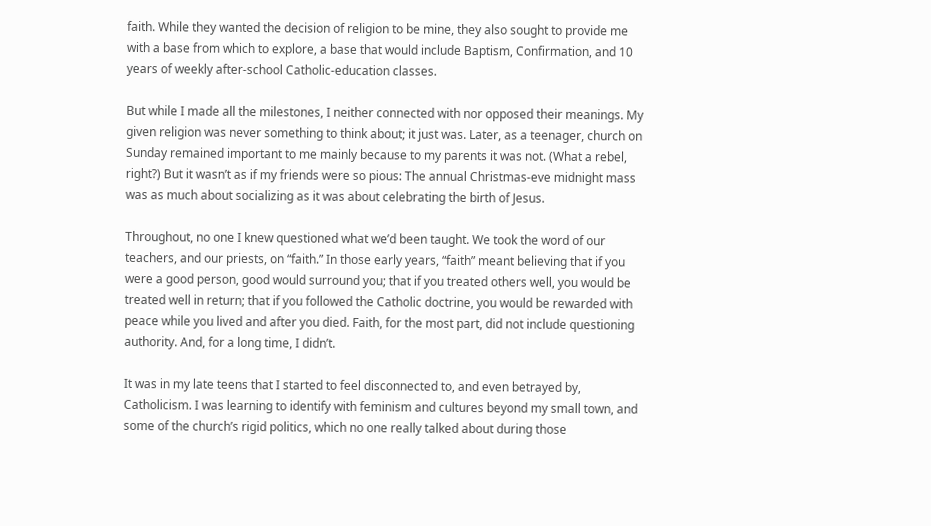faith. While they wanted the decision of religion to be mine, they also sought to provide me with a base from which to explore, a base that would include Baptism, Confirmation, and 10 years of weekly after-school Catholic-education classes.

But while I made all the milestones, I neither connected with nor opposed their meanings. My given religion was never something to think about; it just was. Later, as a teenager, church on Sunday remained important to me mainly because to my parents it was not. (What a rebel, right?) But it wasn’t as if my friends were so pious: The annual Christmas-eve midnight mass was as much about socializing as it was about celebrating the birth of Jesus.

Throughout, no one I knew questioned what we’d been taught. We took the word of our teachers, and our priests, on “faith.” In those early years, “faith” meant believing that if you were a good person, good would surround you; that if you treated others well, you would be treated well in return; that if you followed the Catholic doctrine, you would be rewarded with peace while you lived and after you died. Faith, for the most part, did not include questioning authority. And, for a long time, I didn’t.

It was in my late teens that I started to feel disconnected to, and even betrayed by, Catholicism. I was learning to identify with feminism and cultures beyond my small town, and some of the church’s rigid politics, which no one really talked about during those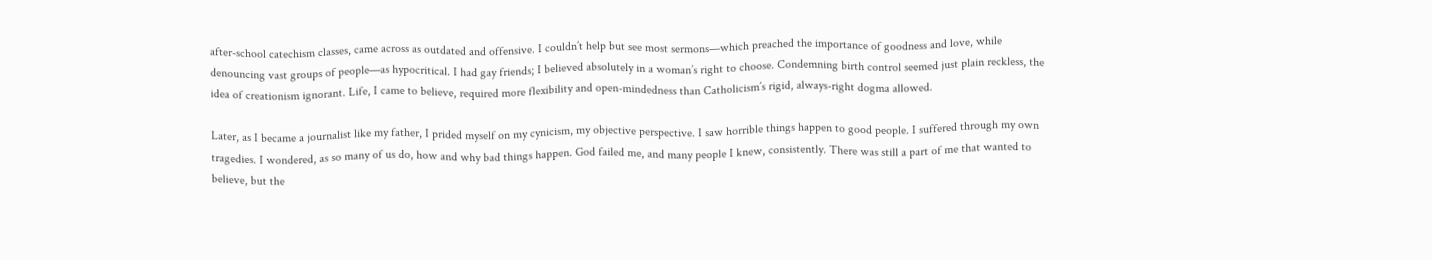after-school catechism classes, came across as outdated and offensive. I couldn’t help but see most sermons—which preached the importance of goodness and love, while denouncing vast groups of people—as hypocritical. I had gay friends; I believed absolutely in a woman’s right to choose. Condemning birth control seemed just plain reckless, the idea of creationism ignorant. Life, I came to believe, required more flexibility and open-mindedness than Catholicism’s rigid, always-right dogma allowed.

Later, as I became a journalist like my father, I prided myself on my cynicism, my objective perspective. I saw horrible things happen to good people. I suffered through my own tragedies. I wondered, as so many of us do, how and why bad things happen. God failed me, and many people I knew, consistently. There was still a part of me that wanted to believe, but the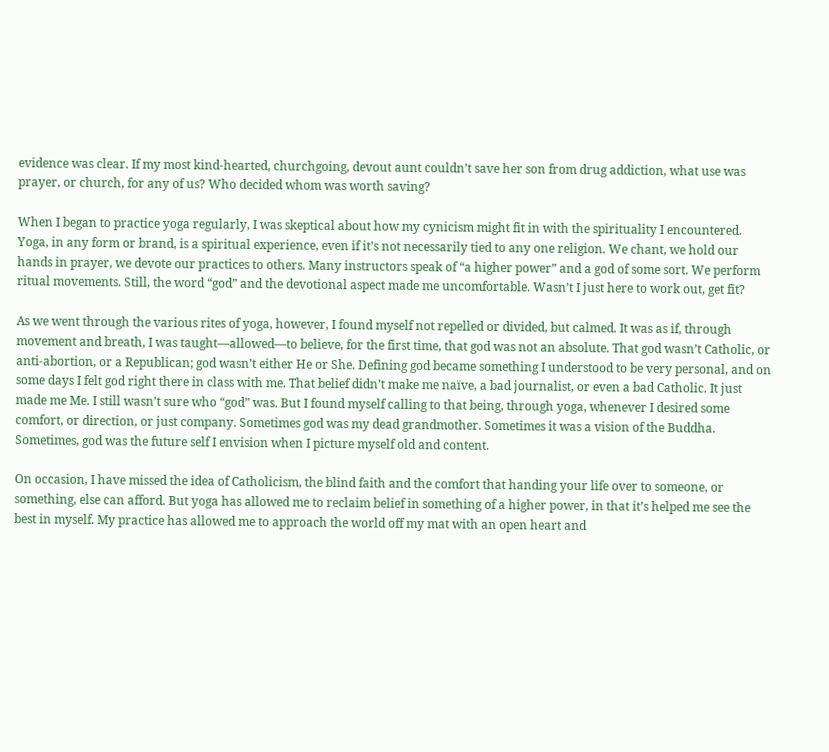evidence was clear. If my most kind-hearted, churchgoing, devout aunt couldn’t save her son from drug addiction, what use was prayer, or church, for any of us? Who decided whom was worth saving?

When I began to practice yoga regularly, I was skeptical about how my cynicism might fit in with the spirituality I encountered. Yoga, in any form or brand, is a spiritual experience, even if it’s not necessarily tied to any one religion. We chant, we hold our hands in prayer, we devote our practices to others. Many instructors speak of “a higher power” and a god of some sort. We perform ritual movements. Still, the word “god” and the devotional aspect made me uncomfortable. Wasn’t I just here to work out, get fit?

As we went through the various rites of yoga, however, I found myself not repelled or divided, but calmed. It was as if, through movement and breath, I was taught—allowed—to believe, for the first time, that god was not an absolute. That god wasn’t Catholic, or anti-abortion, or a Republican; god wasn’t either He or She. Defining god became something I understood to be very personal, and on some days I felt god right there in class with me. That belief didn’t make me naïve, a bad journalist, or even a bad Catholic. It just made me Me. I still wasn’t sure who “god” was. But I found myself calling to that being, through yoga, whenever I desired some comfort, or direction, or just company. Sometimes god was my dead grandmother. Sometimes it was a vision of the Buddha. Sometimes, god was the future self I envision when I picture myself old and content.

On occasion, I have missed the idea of Catholicism, the blind faith and the comfort that handing your life over to someone, or something, else can afford. But yoga has allowed me to reclaim belief in something of a higher power, in that it’s helped me see the best in myself. My practice has allowed me to approach the world off my mat with an open heart and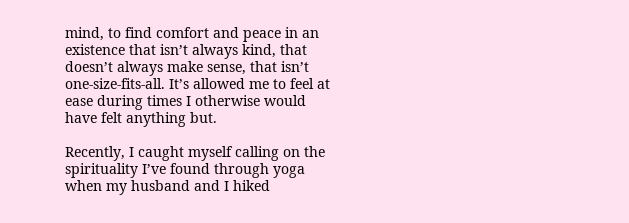mind, to find comfort and peace in an existence that isn’t always kind, that doesn’t always make sense, that isn’t one-size-fits-all. It’s allowed me to feel at ease during times I otherwise would have felt anything but.

Recently, I caught myself calling on the spirituality I’ve found through yoga when my husband and I hiked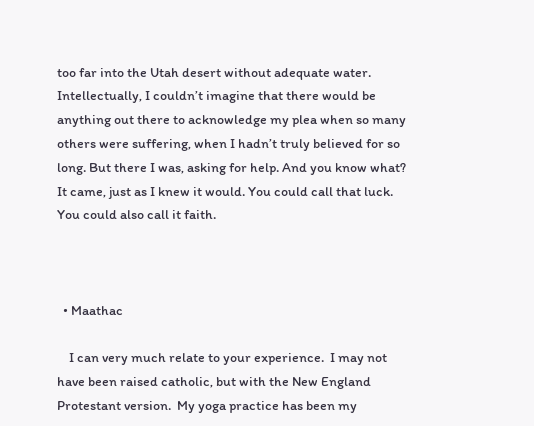too far into the Utah desert without adequate water. Intellectually, I couldn’t imagine that there would be anything out there to acknowledge my plea when so many others were suffering, when I hadn’t truly believed for so long. But there I was, asking for help. And you know what? It came, just as I knew it would. You could call that luck. You could also call it faith.



  • Maathac

    I can very much relate to your experience.  I may not have been raised catholic, but with the New England Protestant version.  My yoga practice has been my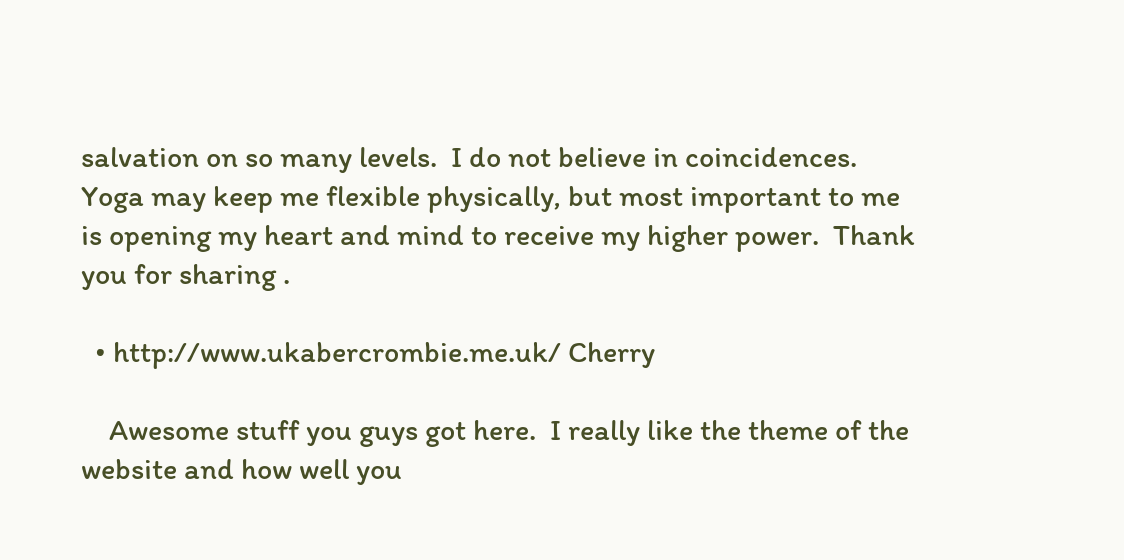salvation on so many levels.  I do not believe in coincidences.  Yoga may keep me flexible physically, but most important to me is opening my heart and mind to receive my higher power.  Thank you for sharing .

  • http://www.ukabercrombie.me.uk/ Cherry

    Awesome stuff you guys got here.  I really like the theme of the website and how well you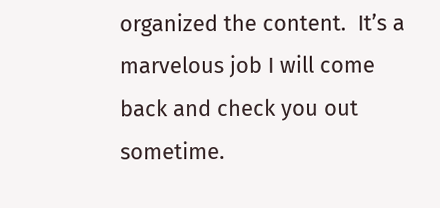organized the content.  It’s a marvelous job I will come back and check you out sometime.